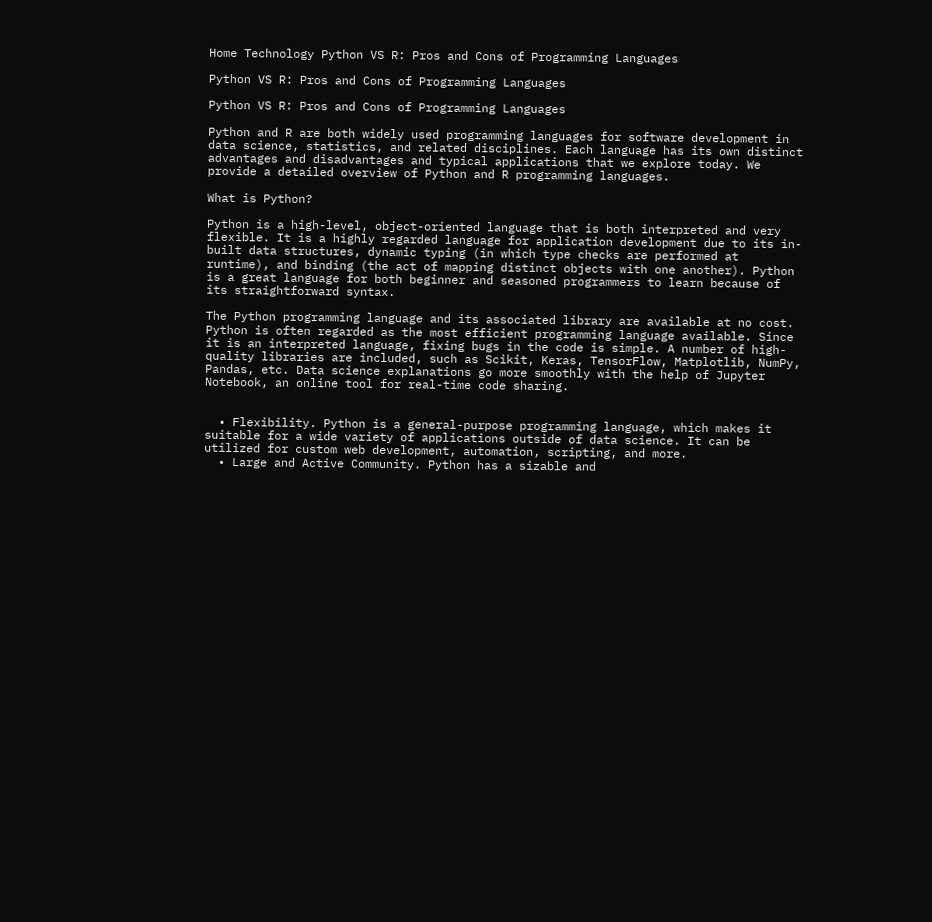Home Technology Python VS R: Pros and Cons of Programming Languages

Python VS R: Pros and Cons of Programming Languages

Python VS R: Pros and Cons of Programming Languages

Python and R are both widely used programming languages for software development in data science, statistics, and related disciplines. Each language has its own distinct advantages and disadvantages and typical applications that we explore today. We provide a detailed overview of Python and R programming languages.

What is Python?

Python is a high-level, object-oriented language that is both interpreted and very flexible. It is a highly regarded language for application development due to its in-built data structures, dynamic typing (in which type checks are performed at runtime), and binding (the act of mapping distinct objects with one another). Python is a great language for both beginner and seasoned programmers to learn because of its straightforward syntax.

The Python programming language and its associated library are available at no cost. Python is often regarded as the most efficient programming language available. Since it is an interpreted language, fixing bugs in the code is simple. A number of high-quality libraries are included, such as Scikit, Keras, TensorFlow, Matplotlib, NumPy, Pandas, etc. Data science explanations go more smoothly with the help of Jupyter Notebook, an online tool for real-time code sharing.


  • Flexibility. Python is a general-purpose programming language, which makes it suitable for a wide variety of applications outside of data science. It can be utilized for custom web development, automation, scripting, and more.
  • Large and Active Community. Python has a sizable and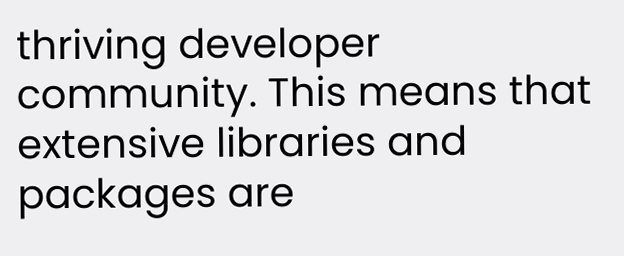thriving developer community. This means that extensive libraries and packages are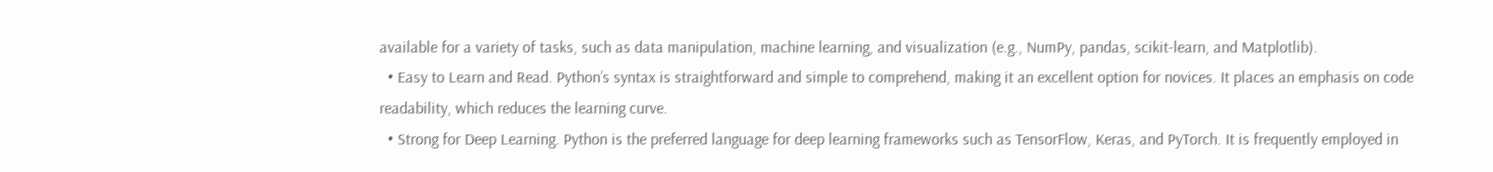available for a variety of tasks, such as data manipulation, machine learning, and visualization (e.g., NumPy, pandas, scikit-learn, and Matplotlib).
  • Easy to Learn and Read. Python’s syntax is straightforward and simple to comprehend, making it an excellent option for novices. It places an emphasis on code readability, which reduces the learning curve.
  • Strong for Deep Learning. Python is the preferred language for deep learning frameworks such as TensorFlow, Keras, and PyTorch. It is frequently employed in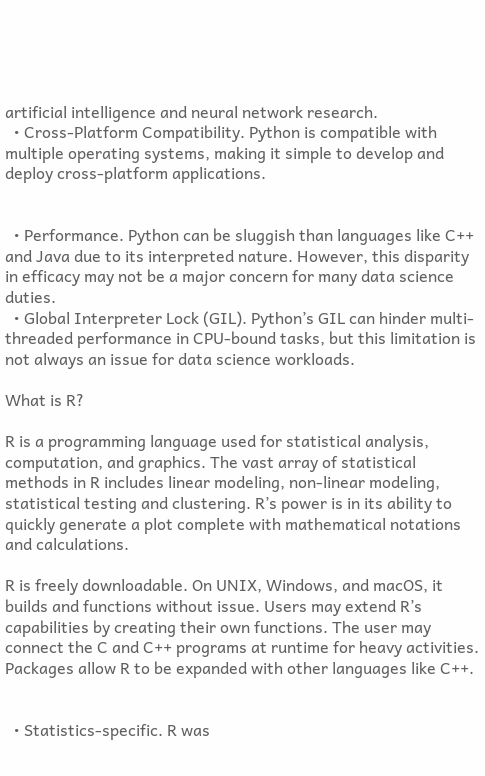artificial intelligence and neural network research.
  • Cross-Platform Compatibility. Python is compatible with multiple operating systems, making it simple to develop and deploy cross-platform applications.


  • Performance. Python can be sluggish than languages like C++ and Java due to its interpreted nature. However, this disparity in efficacy may not be a major concern for many data science duties.
  • Global Interpreter Lock (GIL). Python’s GIL can hinder multi-threaded performance in CPU-bound tasks, but this limitation is not always an issue for data science workloads.

What is R?

R is a programming language used for statistical analysis, computation, and graphics. The vast array of statistical methods in R includes linear modeling, non-linear modeling, statistical testing and clustering. R’s power is in its ability to quickly generate a plot complete with mathematical notations and calculations.

R is freely downloadable. On UNIX, Windows, and macOS, it builds and functions without issue. Users may extend R’s capabilities by creating their own functions. The user may connect the C and C++ programs at runtime for heavy activities. Packages allow R to be expanded with other languages like C++.


  • Statistics-specific. R was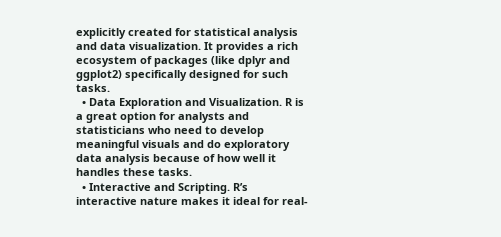explicitly created for statistical analysis and data visualization. It provides a rich ecosystem of packages (like dplyr and ggplot2) specifically designed for such tasks.
  • Data Exploration and Visualization. R is a great option for analysts and statisticians who need to develop meaningful visuals and do exploratory data analysis because of how well it handles these tasks.
  • Interactive and Scripting. R’s interactive nature makes it ideal for real-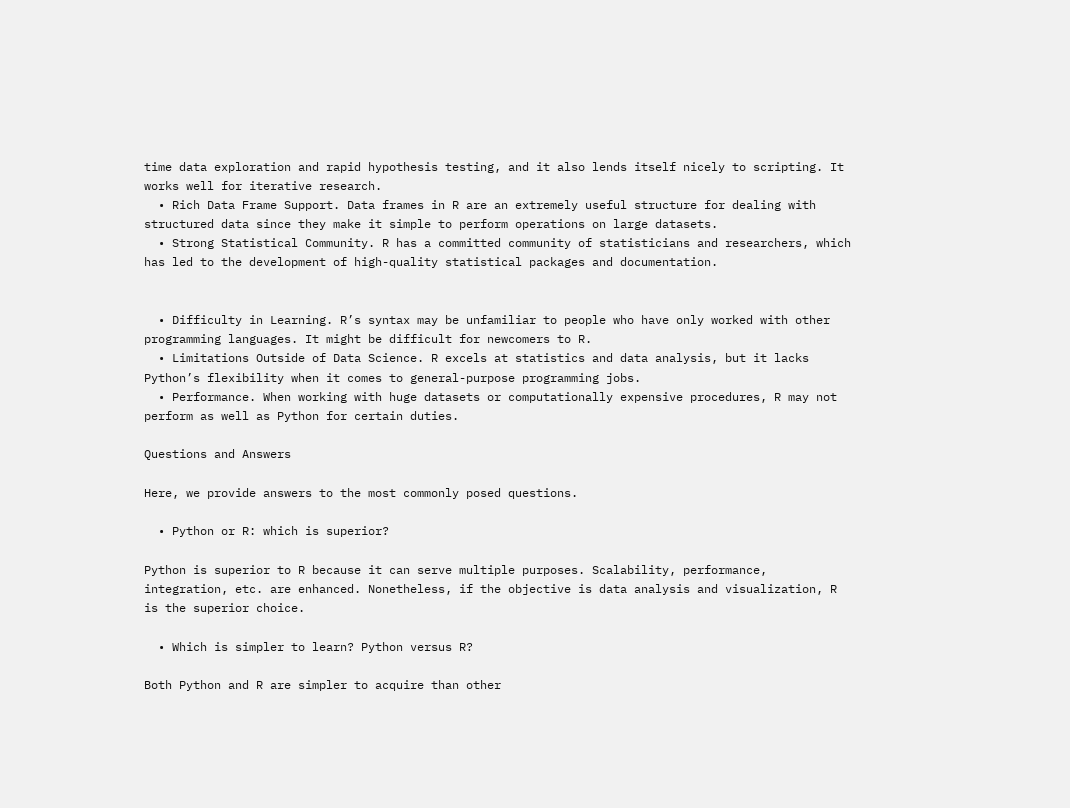time data exploration and rapid hypothesis testing, and it also lends itself nicely to scripting. It works well for iterative research.
  • Rich Data Frame Support. Data frames in R are an extremely useful structure for dealing with structured data since they make it simple to perform operations on large datasets.
  • Strong Statistical Community. R has a committed community of statisticians and researchers, which has led to the development of high-quality statistical packages and documentation.


  • Difficulty in Learning. R’s syntax may be unfamiliar to people who have only worked with other programming languages. It might be difficult for newcomers to R.
  • Limitations Outside of Data Science. R excels at statistics and data analysis, but it lacks Python’s flexibility when it comes to general-purpose programming jobs.
  • Performance. When working with huge datasets or computationally expensive procedures, R may not perform as well as Python for certain duties.

Questions and Answers

Here, we provide answers to the most commonly posed questions.

  • Python or R: which is superior?

Python is superior to R because it can serve multiple purposes. Scalability, performance, integration, etc. are enhanced. Nonetheless, if the objective is data analysis and visualization, R is the superior choice.

  • Which is simpler to learn? Python versus R?

Both Python and R are simpler to acquire than other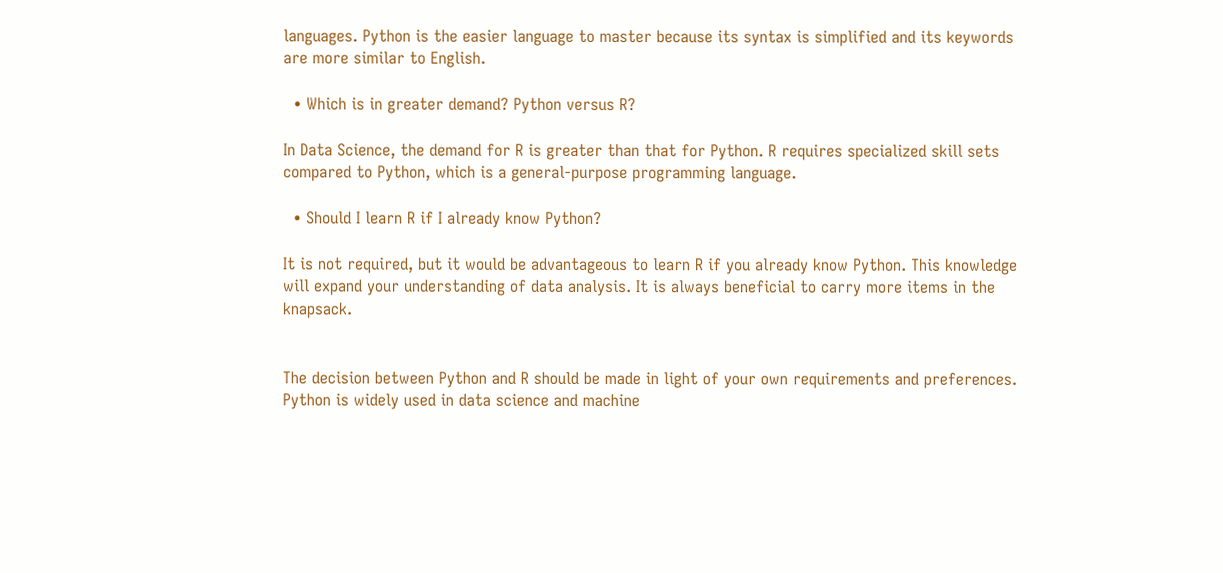languages. Python is the easier language to master because its syntax is simplified and its keywords are more similar to English.

  • Which is in greater demand? Python versus R?

In Data Science, the demand for R is greater than that for Python. R requires specialized skill sets compared to Python, which is a general-purpose programming language.

  • Should I learn R if I already know Python?

It is not required, but it would be advantageous to learn R if you already know Python. This knowledge will expand your understanding of data analysis. It is always beneficial to carry more items in the knapsack.


The decision between Python and R should be made in light of your own requirements and preferences. Python is widely used in data science and machine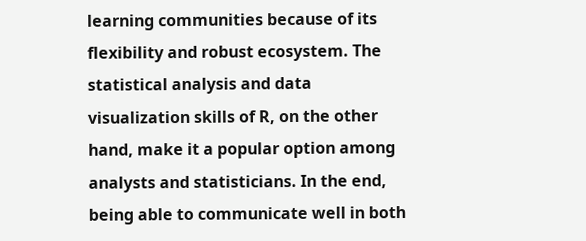learning communities because of its flexibility and robust ecosystem. The statistical analysis and data visualization skills of R, on the other hand, make it a popular option among analysts and statisticians. In the end, being able to communicate well in both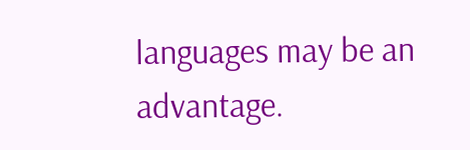languages may be an advantage.